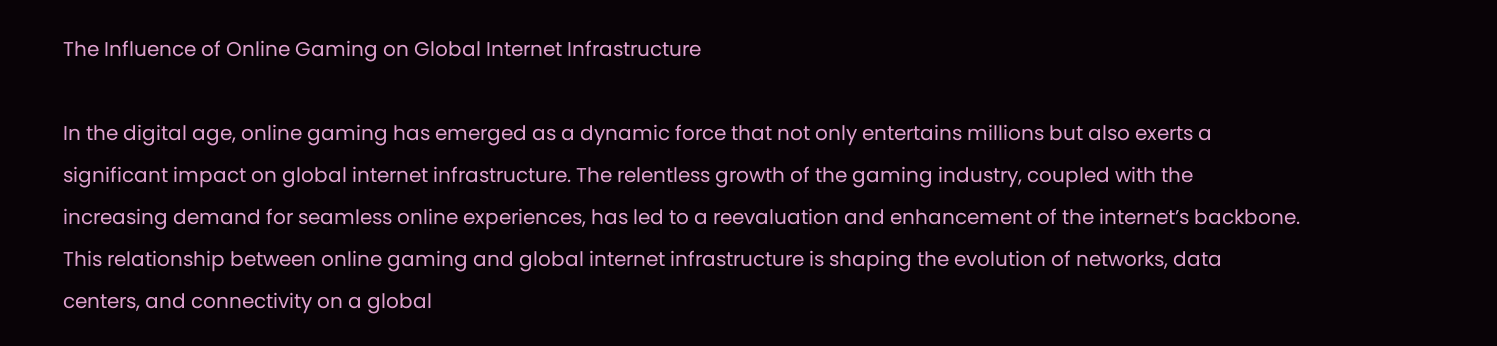The Influence of Online Gaming on Global Internet Infrastructure

In the digital age, online gaming has emerged as a dynamic force that not only entertains millions but also exerts a significant impact on global internet infrastructure. The relentless growth of the gaming industry, coupled with the increasing demand for seamless online experiences, has led to a reevaluation and enhancement of the internet’s backbone. This relationship between online gaming and global internet infrastructure is shaping the evolution of networks, data centers, and connectivity on a global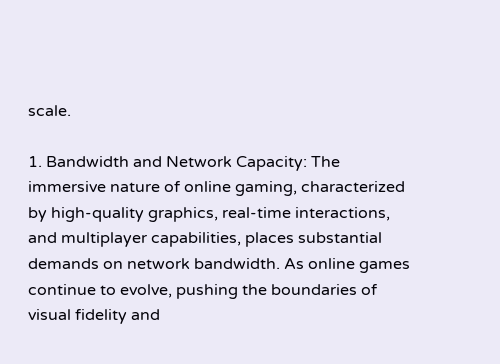scale.

1. Bandwidth and Network Capacity: The immersive nature of online gaming, characterized by high-quality graphics, real-time interactions, and multiplayer capabilities, places substantial demands on network bandwidth. As online games continue to evolve, pushing the boundaries of visual fidelity and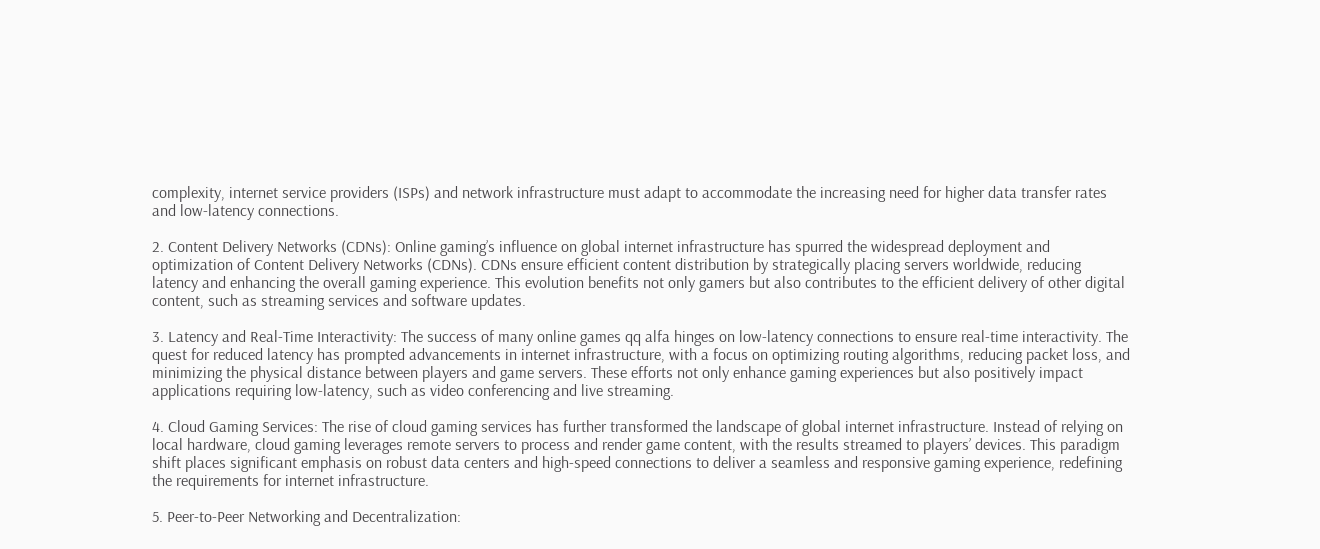complexity, internet service providers (ISPs) and network infrastructure must adapt to accommodate the increasing need for higher data transfer rates and low-latency connections.

2. Content Delivery Networks (CDNs): Online gaming’s influence on global internet infrastructure has spurred the widespread deployment and optimization of Content Delivery Networks (CDNs). CDNs ensure efficient content distribution by strategically placing servers worldwide, reducing latency and enhancing the overall gaming experience. This evolution benefits not only gamers but also contributes to the efficient delivery of other digital content, such as streaming services and software updates.

3. Latency and Real-Time Interactivity: The success of many online games qq alfa hinges on low-latency connections to ensure real-time interactivity. The quest for reduced latency has prompted advancements in internet infrastructure, with a focus on optimizing routing algorithms, reducing packet loss, and minimizing the physical distance between players and game servers. These efforts not only enhance gaming experiences but also positively impact applications requiring low-latency, such as video conferencing and live streaming.

4. Cloud Gaming Services: The rise of cloud gaming services has further transformed the landscape of global internet infrastructure. Instead of relying on local hardware, cloud gaming leverages remote servers to process and render game content, with the results streamed to players’ devices. This paradigm shift places significant emphasis on robust data centers and high-speed connections to deliver a seamless and responsive gaming experience, redefining the requirements for internet infrastructure.

5. Peer-to-Peer Networking and Decentralization: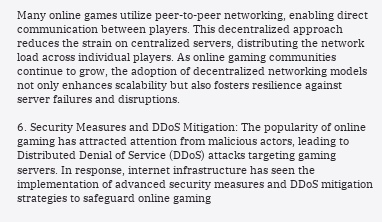Many online games utilize peer-to-peer networking, enabling direct communication between players. This decentralized approach reduces the strain on centralized servers, distributing the network load across individual players. As online gaming communities continue to grow, the adoption of decentralized networking models not only enhances scalability but also fosters resilience against server failures and disruptions.

6. Security Measures and DDoS Mitigation: The popularity of online gaming has attracted attention from malicious actors, leading to Distributed Denial of Service (DDoS) attacks targeting gaming servers. In response, internet infrastructure has seen the implementation of advanced security measures and DDoS mitigation strategies to safeguard online gaming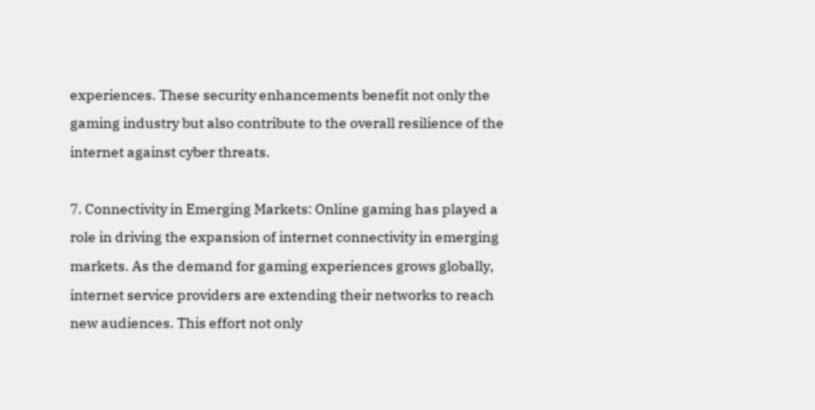experiences. These security enhancements benefit not only the gaming industry but also contribute to the overall resilience of the internet against cyber threats.

7. Connectivity in Emerging Markets: Online gaming has played a role in driving the expansion of internet connectivity in emerging markets. As the demand for gaming experiences grows globally, internet service providers are extending their networks to reach new audiences. This effort not only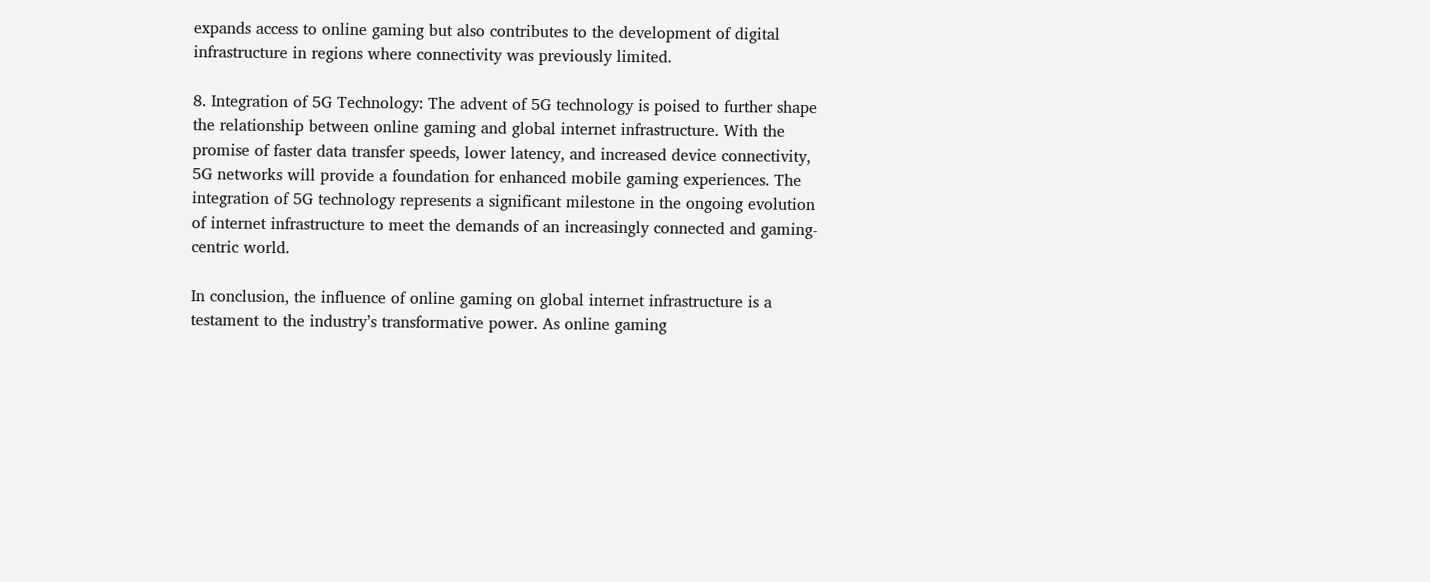expands access to online gaming but also contributes to the development of digital infrastructure in regions where connectivity was previously limited.

8. Integration of 5G Technology: The advent of 5G technology is poised to further shape the relationship between online gaming and global internet infrastructure. With the promise of faster data transfer speeds, lower latency, and increased device connectivity, 5G networks will provide a foundation for enhanced mobile gaming experiences. The integration of 5G technology represents a significant milestone in the ongoing evolution of internet infrastructure to meet the demands of an increasingly connected and gaming-centric world.

In conclusion, the influence of online gaming on global internet infrastructure is a testament to the industry’s transformative power. As online gaming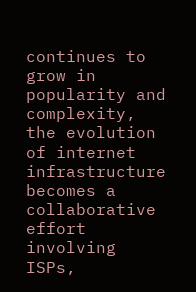continues to grow in popularity and complexity, the evolution of internet infrastructure becomes a collaborative effort involving ISPs,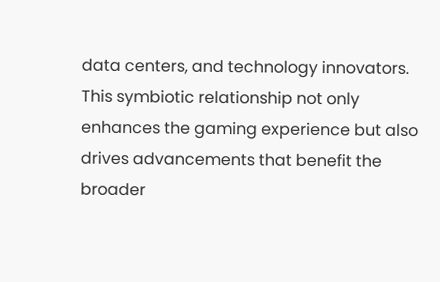data centers, and technology innovators. This symbiotic relationship not only enhances the gaming experience but also drives advancements that benefit the broader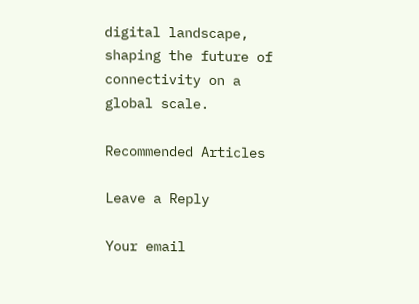digital landscape, shaping the future of connectivity on a global scale.

Recommended Articles

Leave a Reply

Your email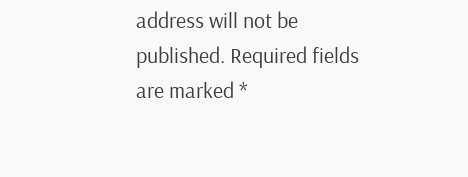address will not be published. Required fields are marked *